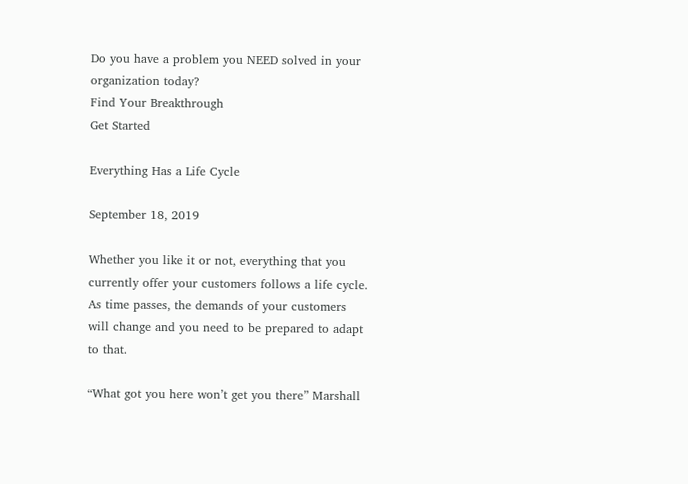Do you have a problem you NEED solved in your organization today?
Find Your Breakthrough
Get Started

Everything Has a Life Cycle

September 18, 2019

Whether you like it or not, everything that you currently offer your customers follows a life cycle. As time passes, the demands of your customers will change and you need to be prepared to adapt to that.

“What got you here won’t get you there” Marshall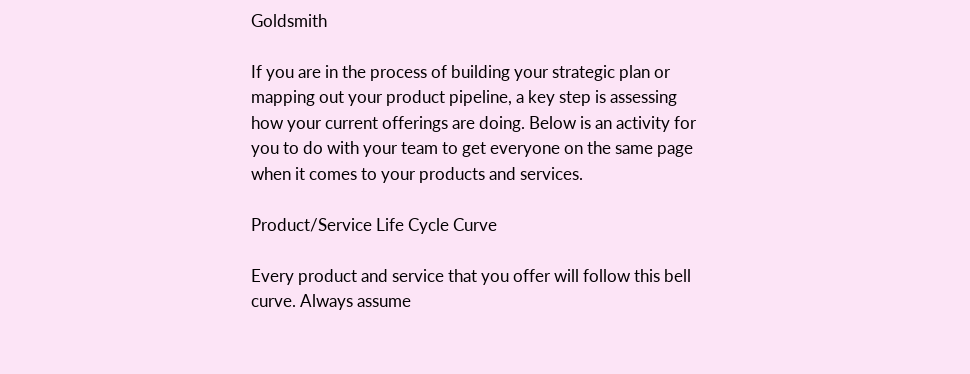Goldsmith

If you are in the process of building your strategic plan or mapping out your product pipeline, a key step is assessing how your current offerings are doing. Below is an activity for you to do with your team to get everyone on the same page when it comes to your products and services.

Product/Service Life Cycle Curve

Every product and service that you offer will follow this bell curve. Always assume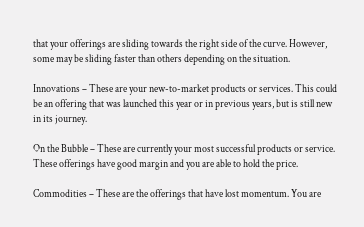that your offerings are sliding towards the right side of the curve. However, some may be sliding faster than others depending on the situation.

Innovations – These are your new-to-market products or services. This could be an offering that was launched this year or in previous years, but is still new in its journey.

On the Bubble – These are currently your most successful products or service. These offerings have good margin and you are able to hold the price.

Commodities – These are the offerings that have lost momentum. You are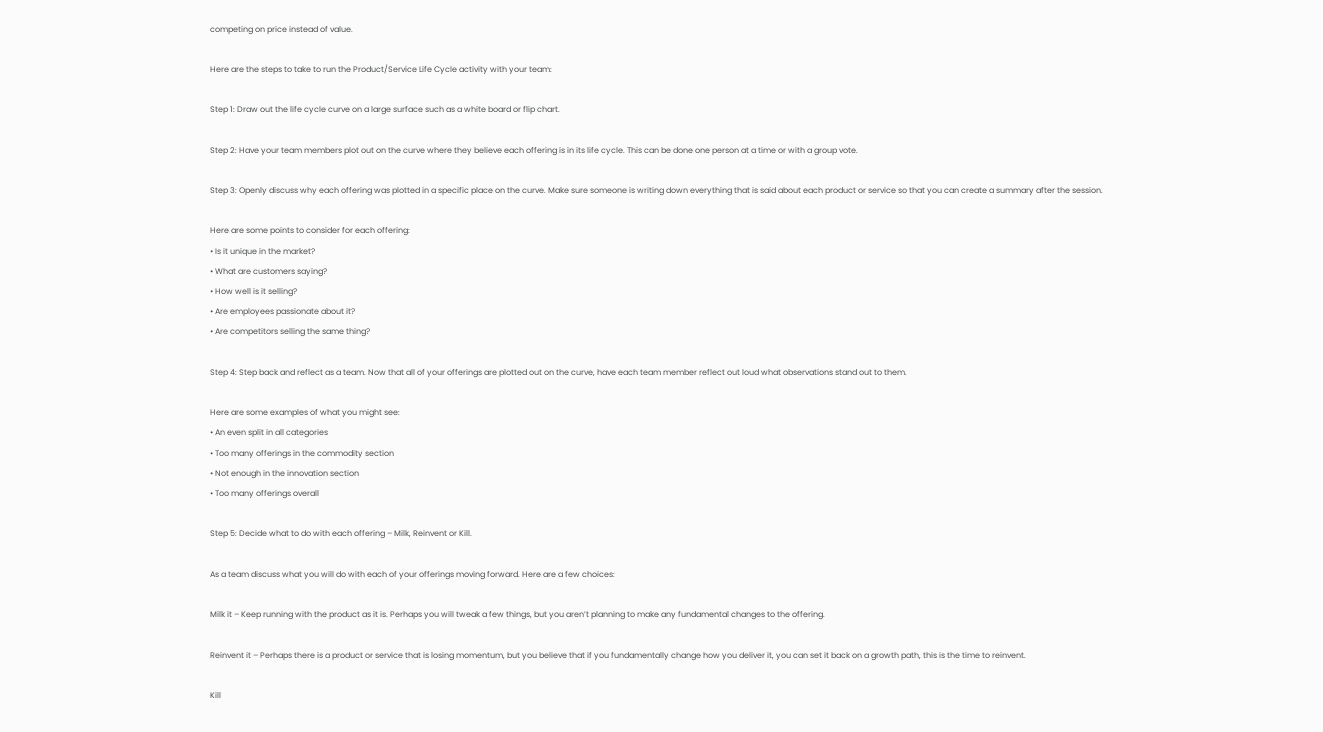competing on price instead of value.

Here are the steps to take to run the Product/Service Life Cycle activity with your team:

Step 1: Draw out the life cycle curve on a large surface such as a white board or flip chart.

Step 2: Have your team members plot out on the curve where they believe each offering is in its life cycle. This can be done one person at a time or with a group vote.

Step 3: Openly discuss why each offering was plotted in a specific place on the curve. Make sure someone is writing down everything that is said about each product or service so that you can create a summary after the session.

Here are some points to consider for each offering:
• Is it unique in the market?
• What are customers saying?
• How well is it selling?
• Are employees passionate about it?
• Are competitors selling the same thing?

Step 4: Step back and reflect as a team. Now that all of your offerings are plotted out on the curve, have each team member reflect out loud what observations stand out to them.

Here are some examples of what you might see:
• An even split in all categories
• Too many offerings in the commodity section
• Not enough in the innovation section
• Too many offerings overall

Step 5: Decide what to do with each offering – Milk, Reinvent or Kill.

As a team discuss what you will do with each of your offerings moving forward. Here are a few choices:

Milk it – Keep running with the product as it is. Perhaps you will tweak a few things, but you aren’t planning to make any fundamental changes to the offering.

Reinvent it – Perhaps there is a product or service that is losing momentum, but you believe that if you fundamentally change how you deliver it, you can set it back on a growth path, this is the time to reinvent.

Kill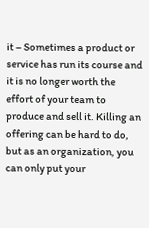it – Sometimes a product or service has run its course and it is no longer worth the effort of your team to produce and sell it. Killing an offering can be hard to do, but as an organization, you can only put your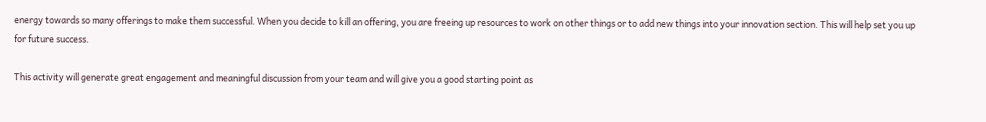energy towards so many offerings to make them successful. When you decide to kill an offering, you are freeing up resources to work on other things or to add new things into your innovation section. This will help set you up for future success.

This activity will generate great engagement and meaningful discussion from your team and will give you a good starting point as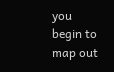you begin to map out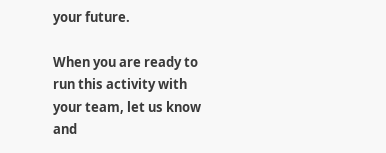your future.

When you are ready to run this activity with your team, let us know and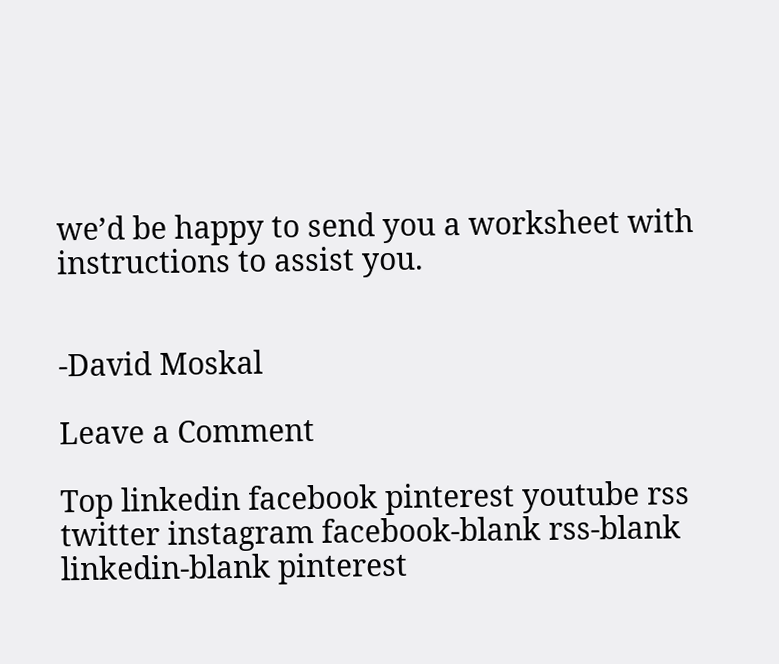we’d be happy to send you a worksheet with instructions to assist you.


-David Moskal

Leave a Comment

Top linkedin facebook pinterest youtube rss twitter instagram facebook-blank rss-blank linkedin-blank pinterest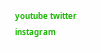youtube twitter instagram